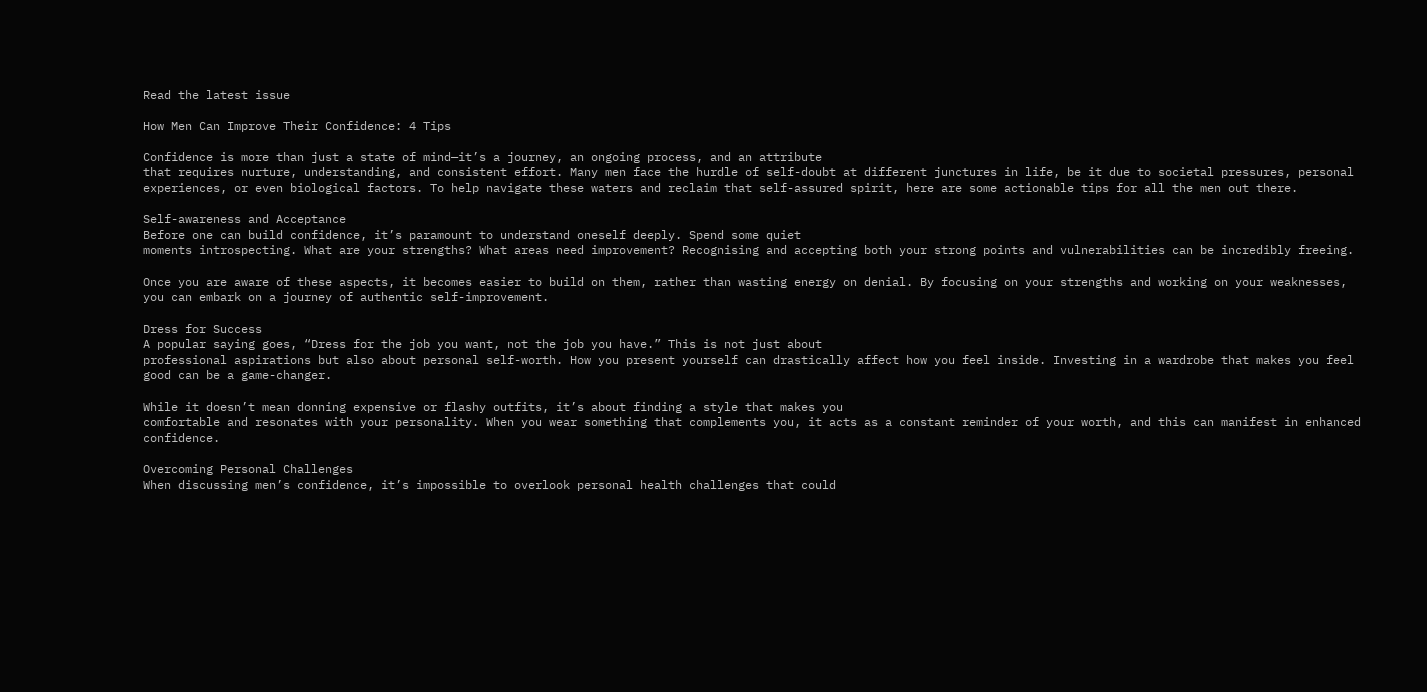Read the latest issue

How Men Can Improve Their Confidence: 4 Tips

Confidence is more than just a state of mind—it’s a journey, an ongoing process, and an attribute
that requires nurture, understanding, and consistent effort. Many men face the hurdle of self-doubt at different junctures in life, be it due to societal pressures, personal experiences, or even biological factors. To help navigate these waters and reclaim that self-assured spirit, here are some actionable tips for all the men out there.

Self-awareness and Acceptance
Before one can build confidence, it’s paramount to understand oneself deeply. Spend some quiet
moments introspecting. What are your strengths? What areas need improvement? Recognising and accepting both your strong points and vulnerabilities can be incredibly freeing.

Once you are aware of these aspects, it becomes easier to build on them, rather than wasting energy on denial. By focusing on your strengths and working on your weaknesses, you can embark on a journey of authentic self-improvement.

Dress for Success
A popular saying goes, “Dress for the job you want, not the job you have.” This is not just about
professional aspirations but also about personal self-worth. How you present yourself can drastically affect how you feel inside. Investing in a wardrobe that makes you feel good can be a game-changer.

While it doesn’t mean donning expensive or flashy outfits, it’s about finding a style that makes you
comfortable and resonates with your personality. When you wear something that complements you, it acts as a constant reminder of your worth, and this can manifest in enhanced confidence.

Overcoming Personal Challenges
When discussing men’s confidence, it’s impossible to overlook personal health challenges that could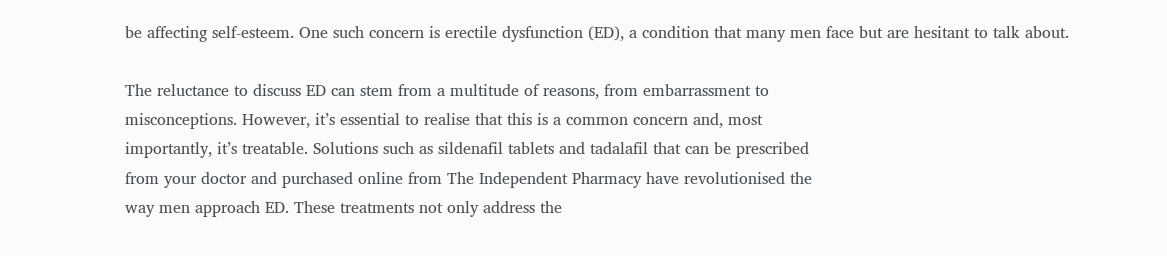be affecting self-esteem. One such concern is erectile dysfunction (ED), a condition that many men face but are hesitant to talk about.

The reluctance to discuss ED can stem from a multitude of reasons, from embarrassment to
misconceptions. However, it’s essential to realise that this is a common concern and, most
importantly, it’s treatable. Solutions such as sildenafil tablets and tadalafil that can be prescribed
from your doctor and purchased online from The Independent Pharmacy have revolutionised the
way men approach ED. These treatments not only address the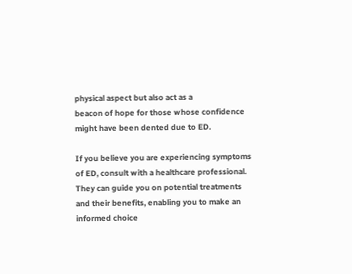physical aspect but also act as a
beacon of hope for those whose confidence might have been dented due to ED.

If you believe you are experiencing symptoms of ED, consult with a healthcare professional. They can guide you on potential treatments and their benefits, enabling you to make an informed choice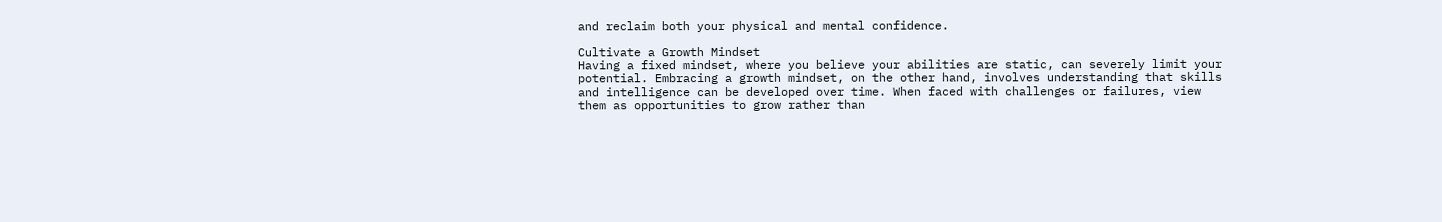and reclaim both your physical and mental confidence.

Cultivate a Growth Mindset
Having a fixed mindset, where you believe your abilities are static, can severely limit your potential. Embracing a growth mindset, on the other hand, involves understanding that skills and intelligence can be developed over time. When faced with challenges or failures, view them as opportunities to grow rather than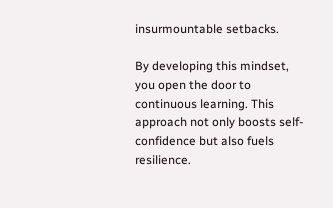insurmountable setbacks.

By developing this mindset, you open the door to continuous learning. This approach not only boosts self-confidence but also fuels resilience.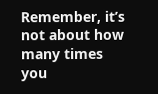Remember, it’s not about how many times you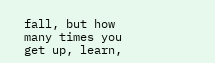fall, but how many times you get up, learn,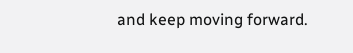and keep moving forward.